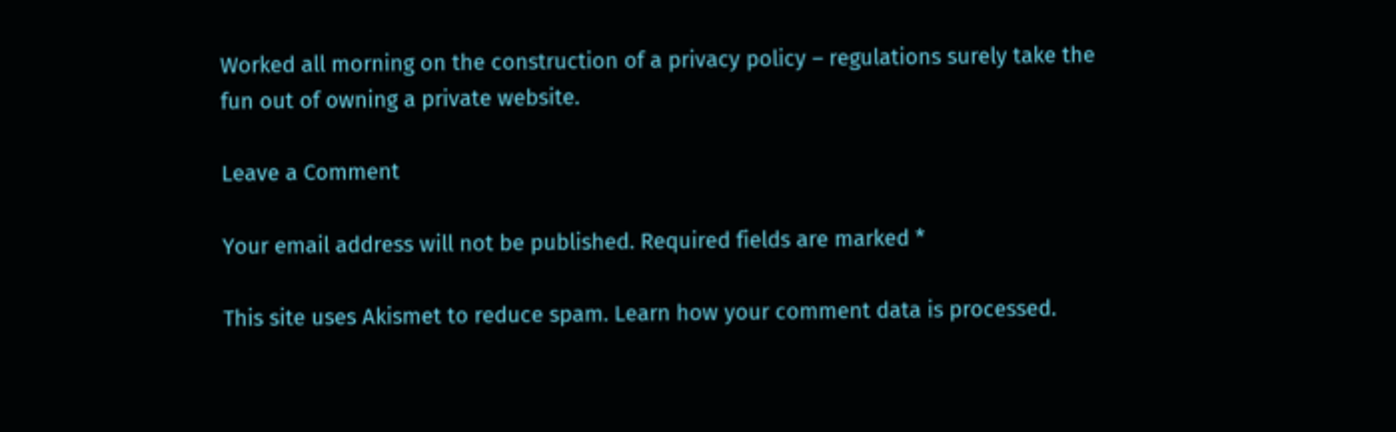Worked all morning on the construction of a privacy policy – regulations surely take the fun out of owning a private website.

Leave a Comment

Your email address will not be published. Required fields are marked *

This site uses Akismet to reduce spam. Learn how your comment data is processed.